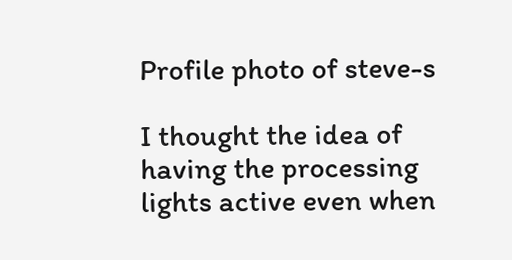Profile photo of steve-s

I thought the idea of having the processing lights active even when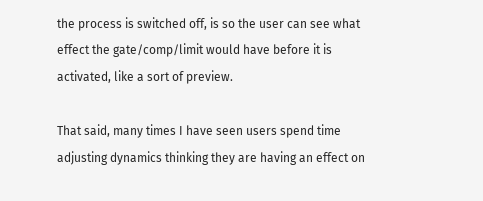the process is switched off, is so the user can see what effect the gate/comp/limit would have before it is activated, like a sort of preview.

That said, many times I have seen users spend time adjusting dynamics thinking they are having an effect on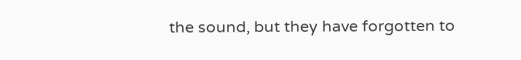the sound, but they have forgotten to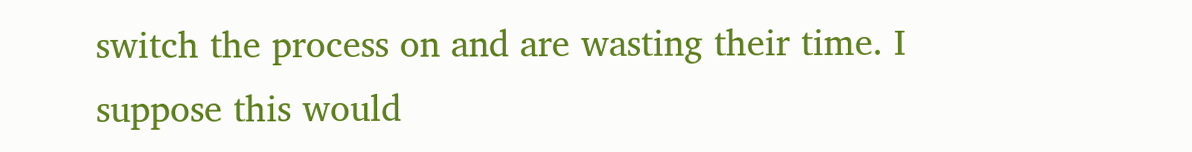switch the process on and are wasting their time. I suppose this would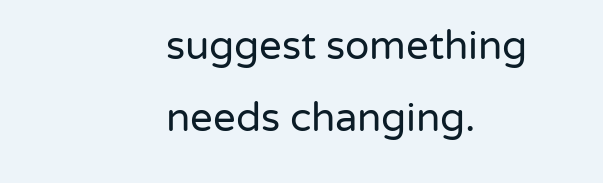suggest something needs changing.